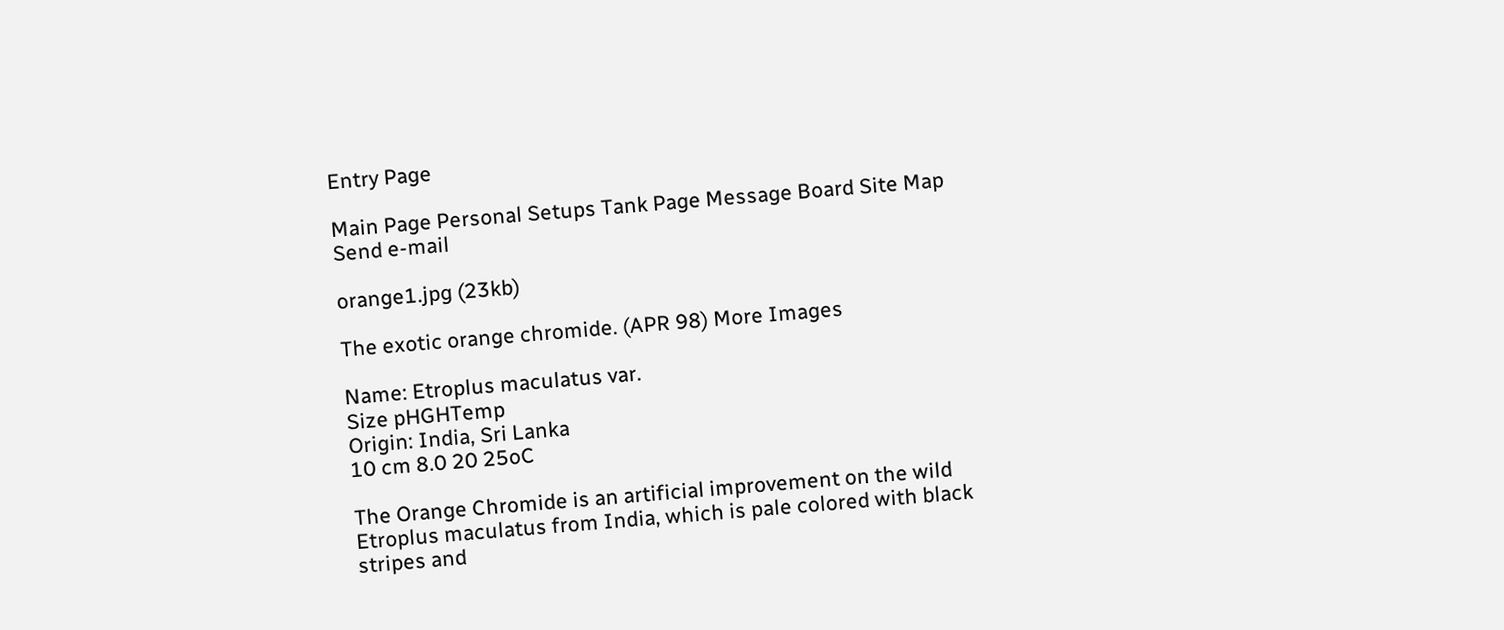Entry Page

Main Page Personal Setups Tank Page Message Board Site Map Send e-mail

orange1.jpg (23kb)

The exotic orange chromide. (APR 98) More Images

Name: Etroplus maculatus var.
Size pHGHTemp
Origin: India, Sri Lanka
10 cm 8.0 20 25oC

The Orange Chromide is an artificial improvement on the wild Etroplus maculatus from India, which is pale colored with black stripes and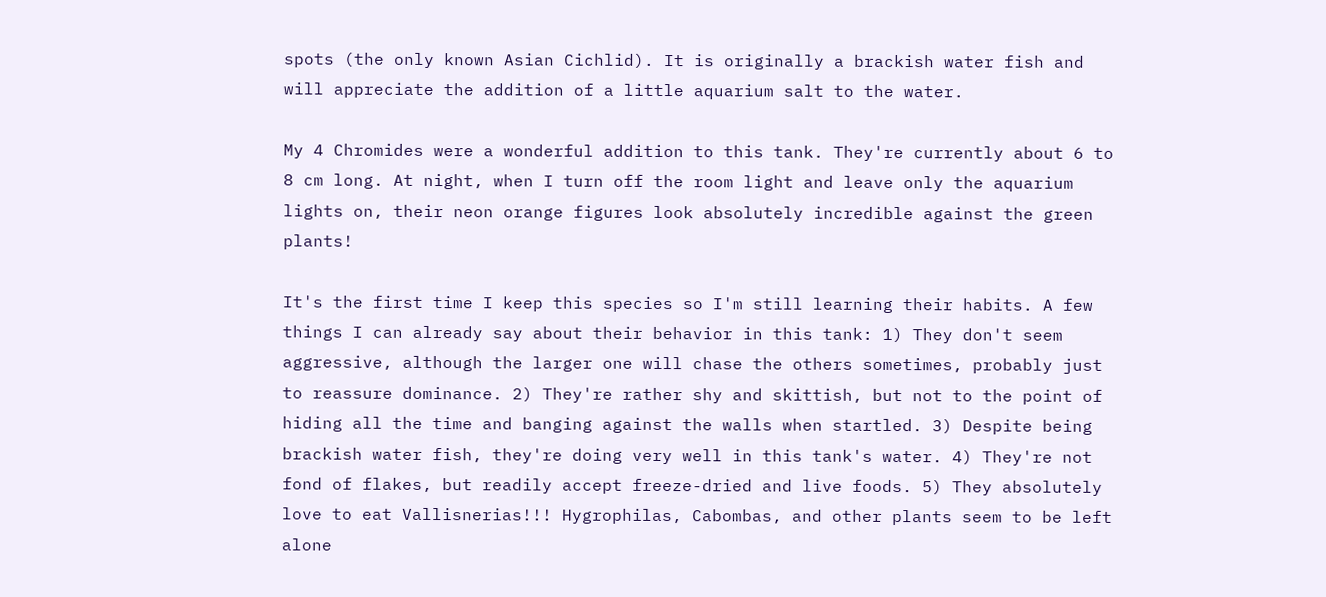spots (the only known Asian Cichlid). It is originally a brackish water fish and will appreciate the addition of a little aquarium salt to the water.

My 4 Chromides were a wonderful addition to this tank. They're currently about 6 to 8 cm long. At night, when I turn off the room light and leave only the aquarium lights on, their neon orange figures look absolutely incredible against the green plants!

It's the first time I keep this species so I'm still learning their habits. A few things I can already say about their behavior in this tank: 1) They don't seem aggressive, although the larger one will chase the others sometimes, probably just to reassure dominance. 2) They're rather shy and skittish, but not to the point of hiding all the time and banging against the walls when startled. 3) Despite being brackish water fish, they're doing very well in this tank's water. 4) They're not fond of flakes, but readily accept freeze-dried and live foods. 5) They absolutely love to eat Vallisnerias!!! Hygrophilas, Cabombas, and other plants seem to be left alone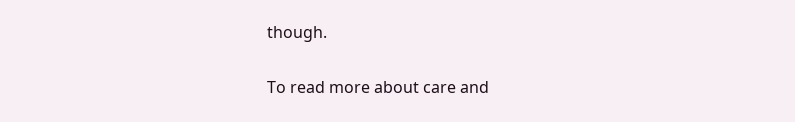though.

To read more about care and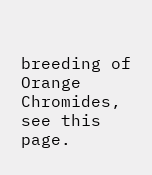breeding of Orange Chromides, see this page.